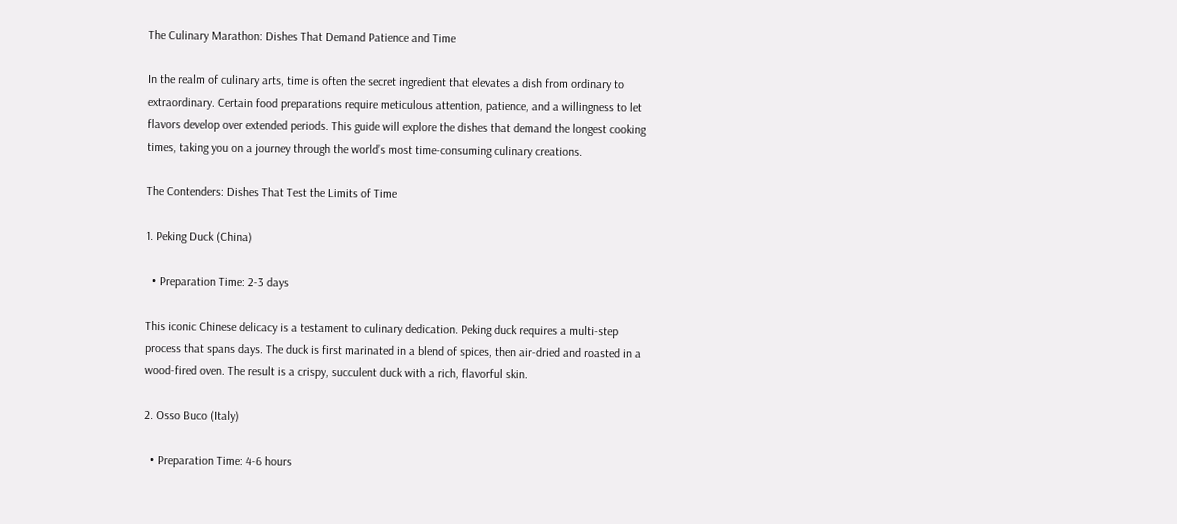The Culinary Marathon: Dishes That Demand Patience and Time

In the realm of culinary arts, time is often the secret ingredient that elevates a dish from ordinary to extraordinary. Certain food preparations require meticulous attention, patience, and a willingness to let flavors develop over extended periods. This guide will explore the dishes that demand the longest cooking times, taking you on a journey through the world’s most time-consuming culinary creations.

The Contenders: Dishes That Test the Limits of Time

1. Peking Duck (China)

  • Preparation Time: 2-3 days

This iconic Chinese delicacy is a testament to culinary dedication. Peking duck requires a multi-step process that spans days. The duck is first marinated in a blend of spices, then air-dried and roasted in a wood-fired oven. The result is a crispy, succulent duck with a rich, flavorful skin.

2. Osso Buco (Italy)

  • Preparation Time: 4-6 hours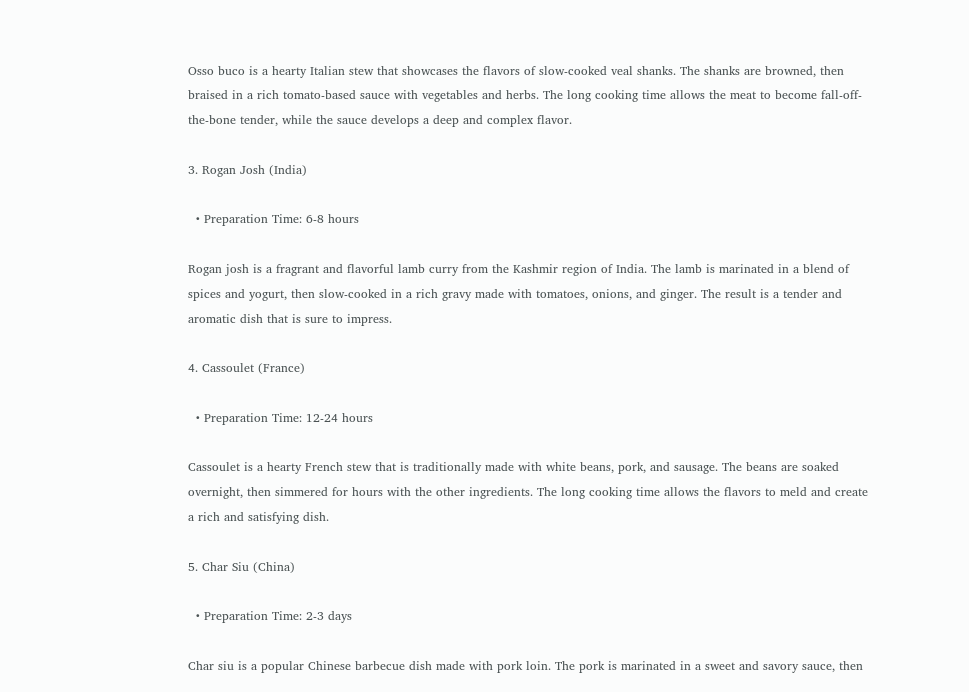Osso buco is a hearty Italian stew that showcases the flavors of slow-cooked veal shanks. The shanks are browned, then braised in a rich tomato-based sauce with vegetables and herbs. The long cooking time allows the meat to become fall-off-the-bone tender, while the sauce develops a deep and complex flavor.

3. Rogan Josh (India)

  • Preparation Time: 6-8 hours

Rogan josh is a fragrant and flavorful lamb curry from the Kashmir region of India. The lamb is marinated in a blend of spices and yogurt, then slow-cooked in a rich gravy made with tomatoes, onions, and ginger. The result is a tender and aromatic dish that is sure to impress.

4. Cassoulet (France)

  • Preparation Time: 12-24 hours

Cassoulet is a hearty French stew that is traditionally made with white beans, pork, and sausage. The beans are soaked overnight, then simmered for hours with the other ingredients. The long cooking time allows the flavors to meld and create a rich and satisfying dish.

5. Char Siu (China)

  • Preparation Time: 2-3 days

Char siu is a popular Chinese barbecue dish made with pork loin. The pork is marinated in a sweet and savory sauce, then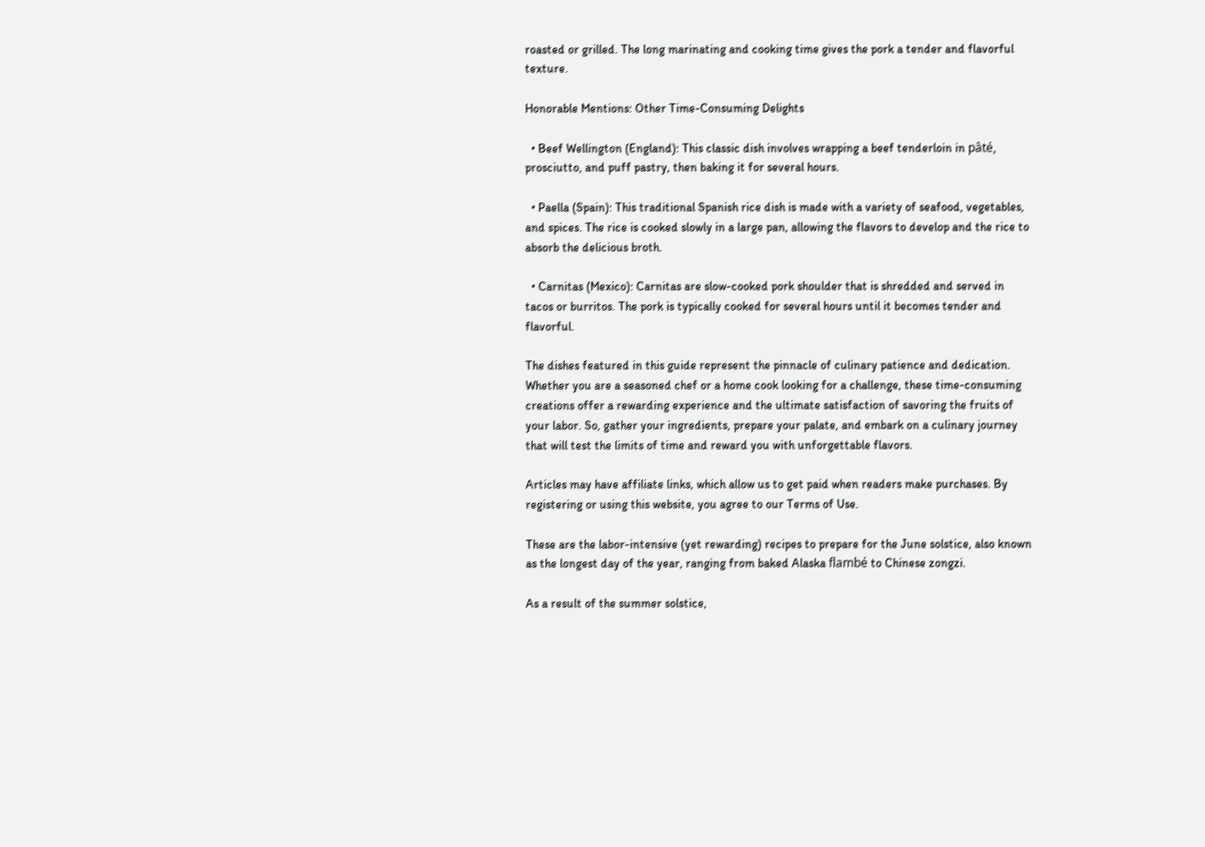roasted or grilled. The long marinating and cooking time gives the pork a tender and flavorful texture.

Honorable Mentions: Other Time-Consuming Delights

  • Beef Wellington (England): This classic dish involves wrapping a beef tenderloin in pâté, prosciutto, and puff pastry, then baking it for several hours.

  • Paella (Spain): This traditional Spanish rice dish is made with a variety of seafood, vegetables, and spices. The rice is cooked slowly in a large pan, allowing the flavors to develop and the rice to absorb the delicious broth.

  • Carnitas (Mexico): Carnitas are slow-cooked pork shoulder that is shredded and served in tacos or burritos. The pork is typically cooked for several hours until it becomes tender and flavorful.

The dishes featured in this guide represent the pinnacle of culinary patience and dedication. Whether you are a seasoned chef or a home cook looking for a challenge, these time-consuming creations offer a rewarding experience and the ultimate satisfaction of savoring the fruits of your labor. So, gather your ingredients, prepare your palate, and embark on a culinary journey that will test the limits of time and reward you with unforgettable flavors.

Articles may have affiliate links, which allow us to get paid when readers make purchases. By registering or using this website, you agree to our Terms of Use.

These are the labor-intensive (yet rewarding) recipes to prepare for the June solstice, also known as the longest day of the year, ranging from baked Alaska flambé to Chinese zongzi.

As a result of the summer solstice,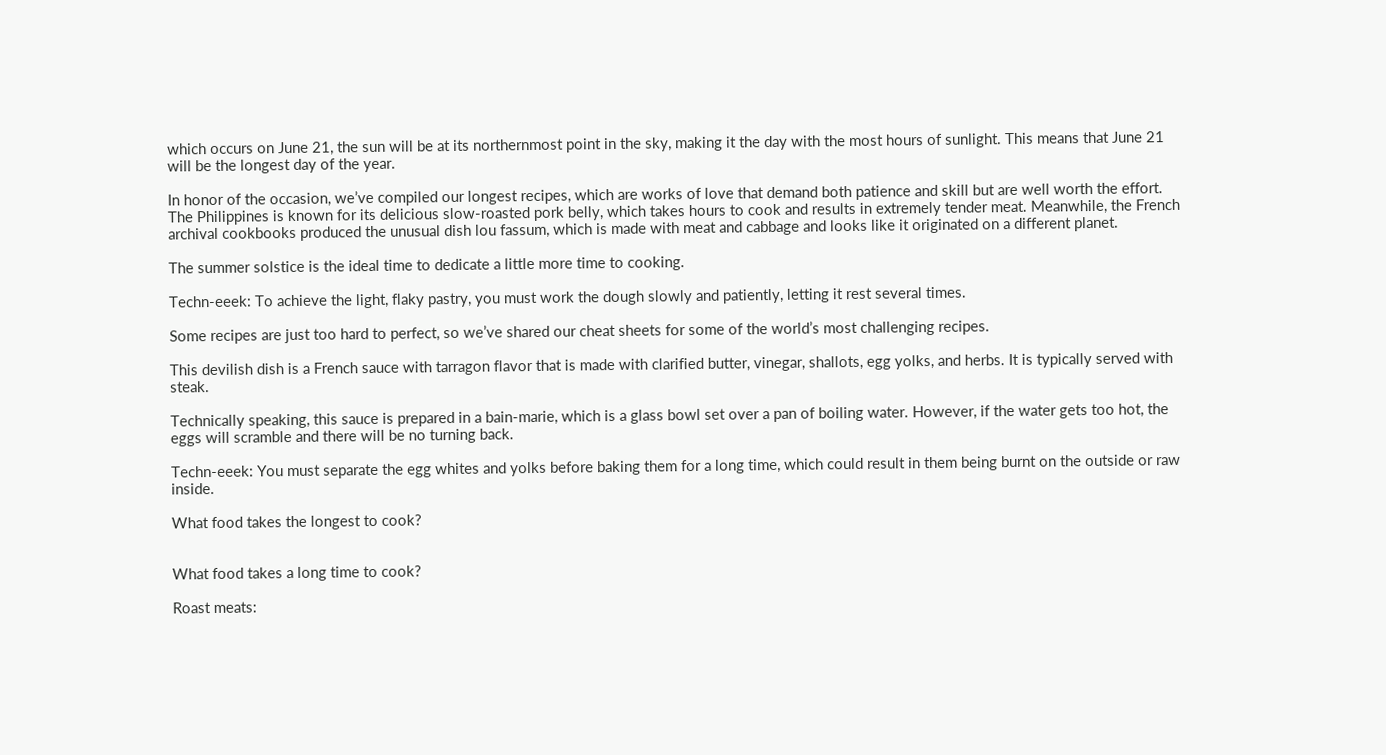which occurs on June 21, the sun will be at its northernmost point in the sky, making it the day with the most hours of sunlight. This means that June 21 will be the longest day of the year.

In honor of the occasion, we’ve compiled our longest recipes, which are works of love that demand both patience and skill but are well worth the effort. The Philippines is known for its delicious slow-roasted pork belly, which takes hours to cook and results in extremely tender meat. Meanwhile, the French archival cookbooks produced the unusual dish lou fassum, which is made with meat and cabbage and looks like it originated on a different planet.

The summer solstice is the ideal time to dedicate a little more time to cooking.

Techn-eeek: To achieve the light, flaky pastry, you must work the dough slowly and patiently, letting it rest several times.

Some recipes are just too hard to perfect, so we’ve shared our cheat sheets for some of the world’s most challenging recipes.

This devilish dish is a French sauce with tarragon flavor that is made with clarified butter, vinegar, shallots, egg yolks, and herbs. It is typically served with steak.

Technically speaking, this sauce is prepared in a bain-marie, which is a glass bowl set over a pan of boiling water. However, if the water gets too hot, the eggs will scramble and there will be no turning back.

Techn-eeek: You must separate the egg whites and yolks before baking them for a long time, which could result in them being burnt on the outside or raw inside.

What food takes the longest to cook?


What food takes a long time to cook?

Roast meats: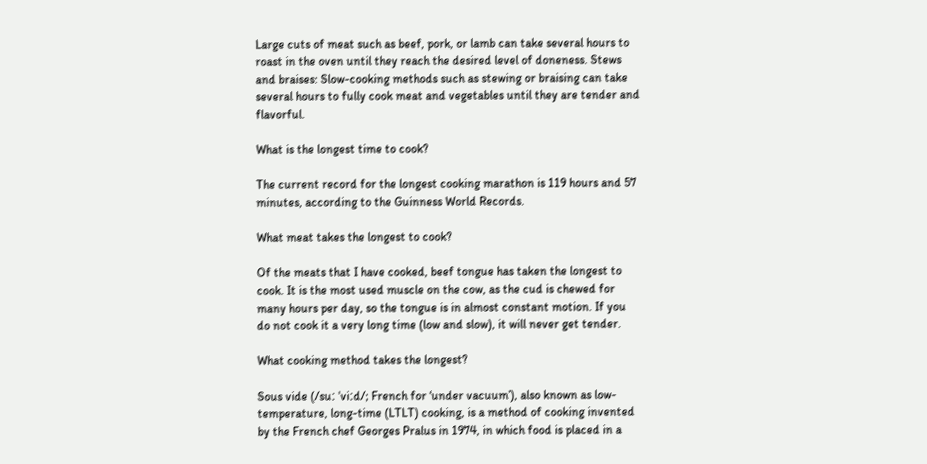Large cuts of meat such as beef, pork, or lamb can take several hours to roast in the oven until they reach the desired level of doneness. Stews and braises: Slow-cooking methods such as stewing or braising can take several hours to fully cook meat and vegetables until they are tender and flavorful.

What is the longest time to cook?

The current record for the longest cooking marathon is 119 hours and 57 minutes, according to the Guinness World Records.

What meat takes the longest to cook?

Of the meats that I have cooked, beef tongue has taken the longest to cook. It is the most used muscle on the cow, as the cud is chewed for many hours per day, so the tongue is in almost constant motion. If you do not cook it a very long time (low and slow), it will never get tender.

What cooking method takes the longest?

Sous vide (/suː ˈviːd/; French for ‘under vacuum’), also known as low-temperature, long-time (LTLT) cooking, is a method of cooking invented by the French chef Georges Pralus in 1974, in which food is placed in a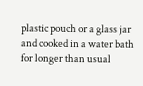plastic pouch or a glass jar and cooked in a water bath for longer than usual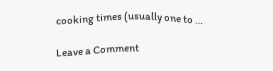cooking times (usually one to …

Leave a Comment